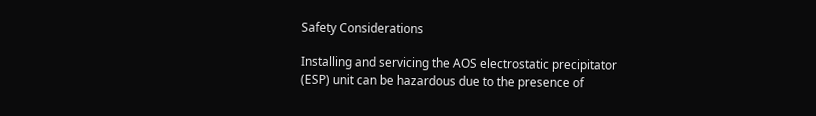Safety Considerations

Installing and servicing the AOS electrostatic precipitator (ESP) unit can be hazardous due to the presence of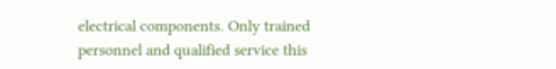electrical components. Only trained personnel and qualified service this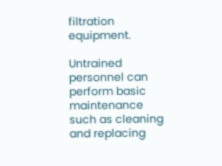filtration equipment.

Untrained personnel can perform basic maintenance such as cleaning and replacing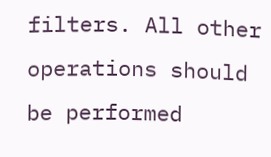filters. All other operations should be performed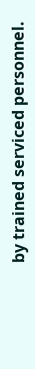by trained serviced personnel.